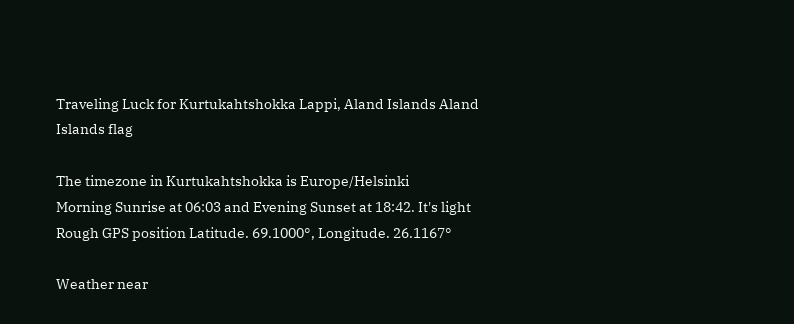Traveling Luck for Kurtukahtshokka Lappi, Aland Islands Aland Islands flag

The timezone in Kurtukahtshokka is Europe/Helsinki
Morning Sunrise at 06:03 and Evening Sunset at 18:42. It's light
Rough GPS position Latitude. 69.1000°, Longitude. 26.1167°

Weather near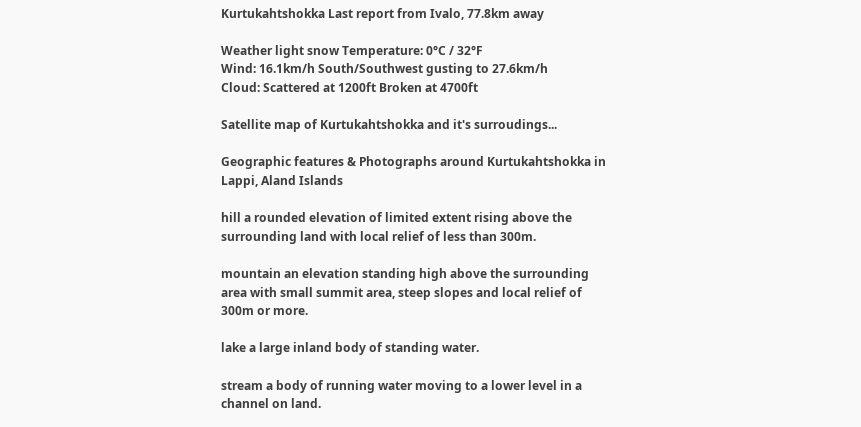Kurtukahtshokka Last report from Ivalo, 77.8km away

Weather light snow Temperature: 0°C / 32°F
Wind: 16.1km/h South/Southwest gusting to 27.6km/h
Cloud: Scattered at 1200ft Broken at 4700ft

Satellite map of Kurtukahtshokka and it's surroudings...

Geographic features & Photographs around Kurtukahtshokka in Lappi, Aland Islands

hill a rounded elevation of limited extent rising above the surrounding land with local relief of less than 300m.

mountain an elevation standing high above the surrounding area with small summit area, steep slopes and local relief of 300m or more.

lake a large inland body of standing water.

stream a body of running water moving to a lower level in a channel on land.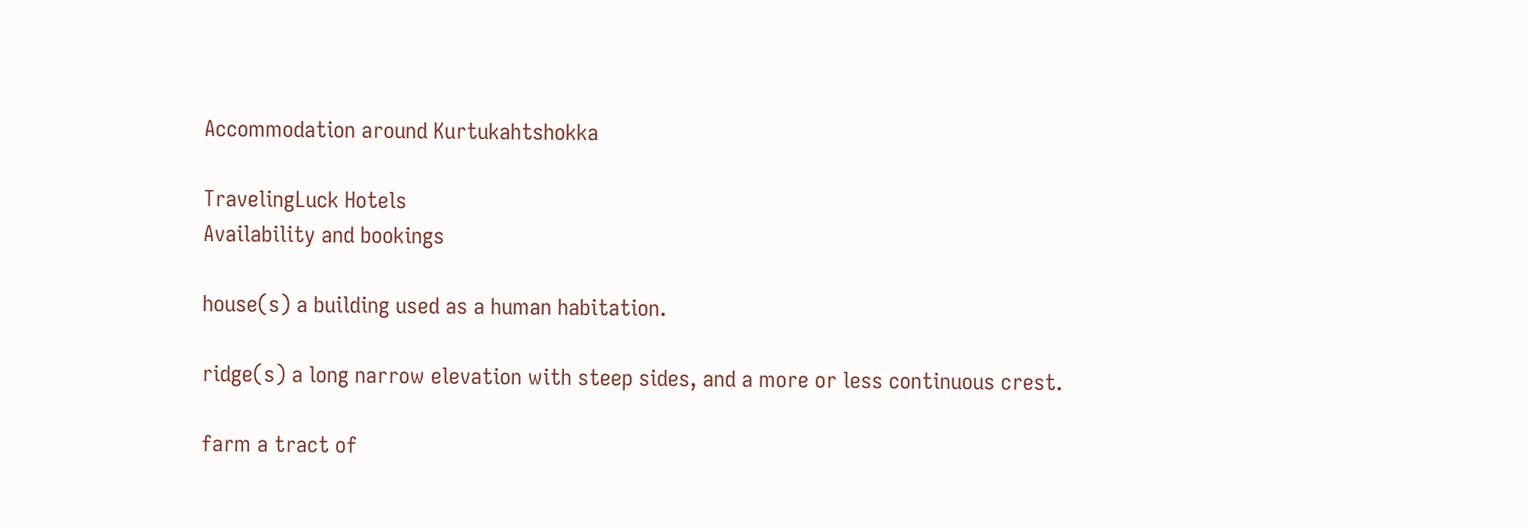Accommodation around Kurtukahtshokka

TravelingLuck Hotels
Availability and bookings

house(s) a building used as a human habitation.

ridge(s) a long narrow elevation with steep sides, and a more or less continuous crest.

farm a tract of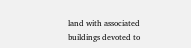land with associated buildings devoted to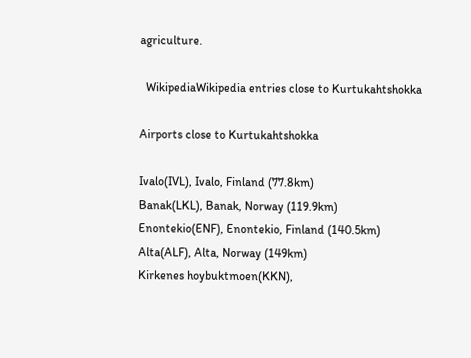agriculture.

  WikipediaWikipedia entries close to Kurtukahtshokka

Airports close to Kurtukahtshokka

Ivalo(IVL), Ivalo, Finland (77.8km)
Banak(LKL), Banak, Norway (119.9km)
Enontekio(ENF), Enontekio, Finland (140.5km)
Alta(ALF), Alta, Norway (149km)
Kirkenes hoybuktmoen(KKN),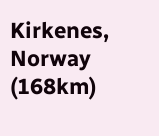Kirkenes, Norway (168km)